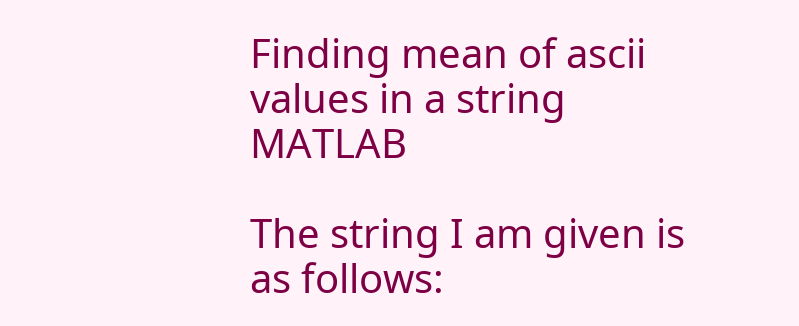Finding mean of ascii values in a string MATLAB

The string I am given is as follows: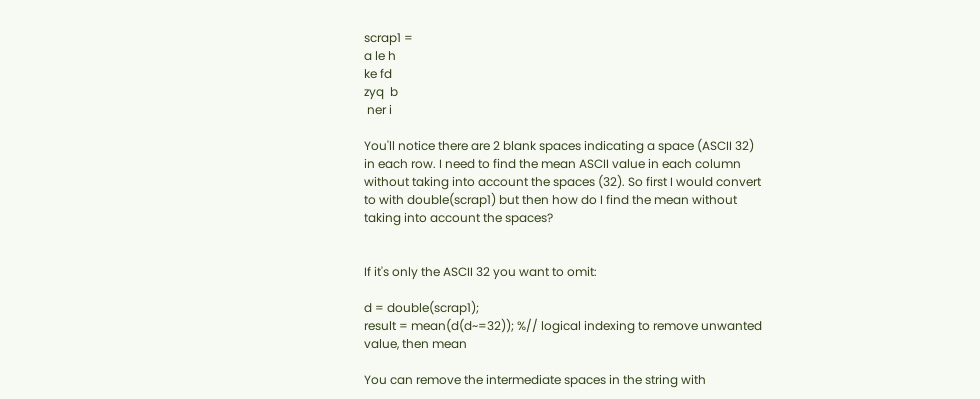scrap1 =
a le h
ke fd
zyq  b
 ner i

You'll notice there are 2 blank spaces indicating a space (ASCII 32) in each row. I need to find the mean ASCII value in each column without taking into account the spaces (32). So first I would convert to with double(scrap1) but then how do I find the mean without taking into account the spaces?


If it's only the ASCII 32 you want to omit:

d = double(scrap1);
result = mean(d(d~=32)); %// logical indexing to remove unwanted value, then mean

You can remove the intermediate spaces in the string with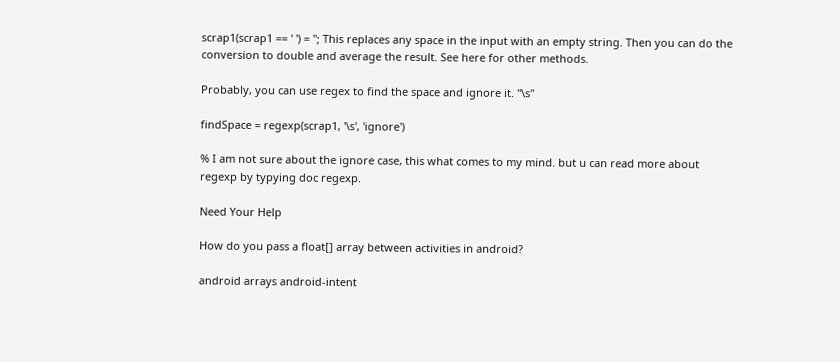scrap1(scrap1 == ' ') = ''; This replaces any space in the input with an empty string. Then you can do the conversion to double and average the result. See here for other methods.

Probably, you can use regex to find the space and ignore it. "\s"

findSpace = regexp(scrap1, '\s', 'ignore')

% I am not sure about the ignore case, this what comes to my mind. but u can read more about regexp by typying doc regexp.

Need Your Help

How do you pass a float[] array between activities in android?

android arrays android-intent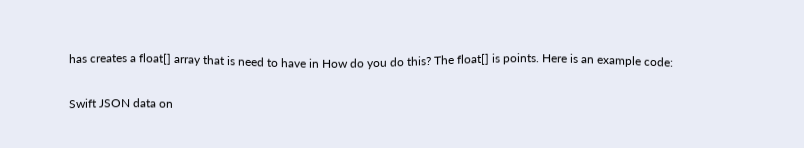has creates a float[] array that is need to have in How do you do this? The float[] is points. Here is an example code:

Swift JSON data on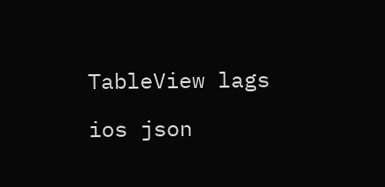TableView lags

ios json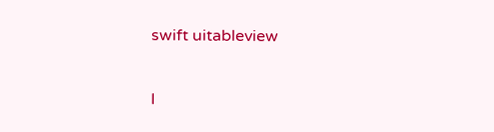swift uitableview

I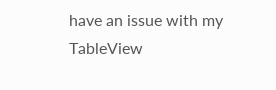have an issue with my TableView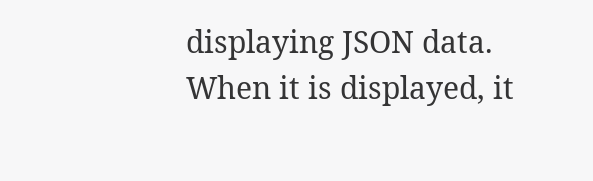displaying JSON data. When it is displayed, it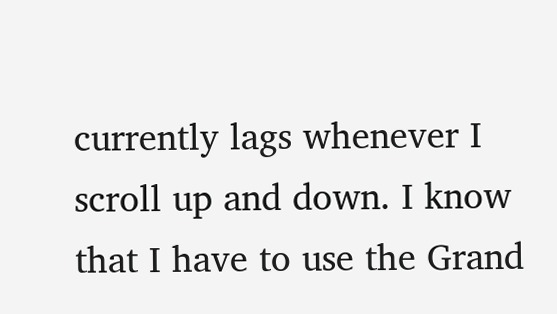currently lags whenever I scroll up and down. I know that I have to use the Grand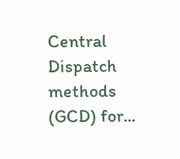Central Dispatch methods (GCD) for...